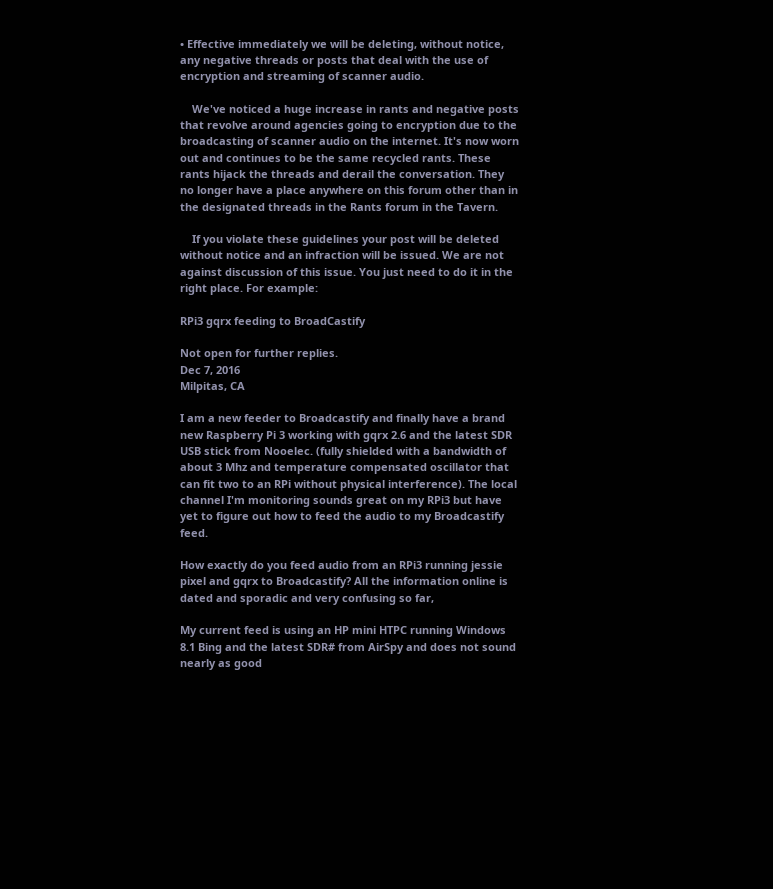• Effective immediately we will be deleting, without notice, any negative threads or posts that deal with the use of encryption and streaming of scanner audio.

    We've noticed a huge increase in rants and negative posts that revolve around agencies going to encryption due to the broadcasting of scanner audio on the internet. It's now worn out and continues to be the same recycled rants. These rants hijack the threads and derail the conversation. They no longer have a place anywhere on this forum other than in the designated threads in the Rants forum in the Tavern.

    If you violate these guidelines your post will be deleted without notice and an infraction will be issued. We are not against discussion of this issue. You just need to do it in the right place. For example:

RPi3 gqrx feeding to BroadCastify

Not open for further replies.
Dec 7, 2016
Milpitas, CA

I am a new feeder to Broadcastify and finally have a brand new Raspberry Pi 3 working with gqrx 2.6 and the latest SDR USB stick from Nooelec. (fully shielded with a bandwidth of about 3 Mhz and temperature compensated oscillator that can fit two to an RPi without physical interference). The local channel I'm monitoring sounds great on my RPi3 but have yet to figure out how to feed the audio to my Broadcastify feed.

How exactly do you feed audio from an RPi3 running jessie pixel and gqrx to Broadcastify? All the information online is dated and sporadic and very confusing so far,

My current feed is using an HP mini HTPC running Windows 8.1 Bing and the latest SDR# from AirSpy and does not sound nearly as good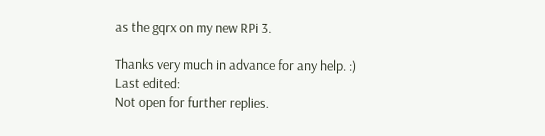as the gqrx on my new RPi 3.

Thanks very much in advance for any help. :)
Last edited:
Not open for further replies.